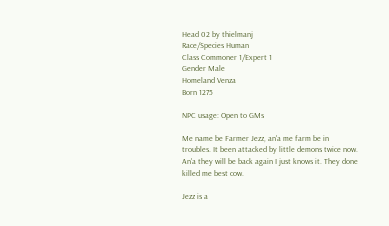Head 02 by thielmanj
Race/Species Human
Class Commoner 1/Expert 1
Gender Male
Homeland Venza
Born 1275

NPC usage: Open to GMs

Me name be Farmer Jezz, an'a me farm be in troubles. It been attacked by little demons twice now. An'a they will be back again I just knows it. They done killed me best cow.

Jezz is a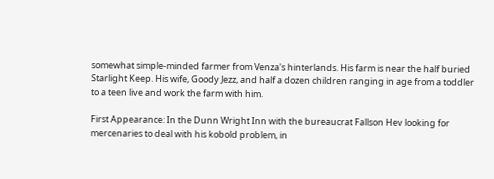somewhat simple-minded farmer from Venza's hinterlands. His farm is near the half buried Starlight Keep. His wife, Goody Jezz, and half a dozen children ranging in age from a toddler to a teen live and work the farm with him.

First Appearance: In the Dunn Wright Inn with the bureaucrat Fallson Hev looking for mercenaries to deal with his kobold problem, in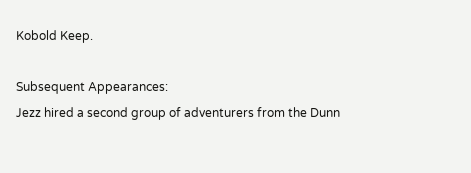Kobold Keep.

Subsequent Appearances:
Jezz hired a second group of adventurers from the Dunn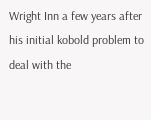Wright Inn a few years after his initial kobold problem to deal with the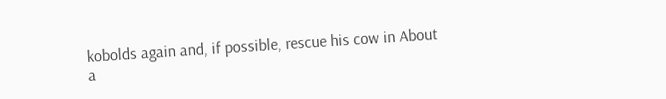kobolds again and, if possible, rescue his cow in About a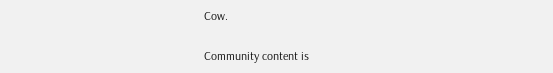Cow.

Community content is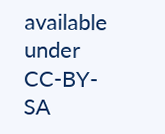available under CC-BY-SA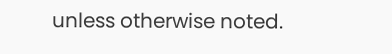unless otherwise noted.